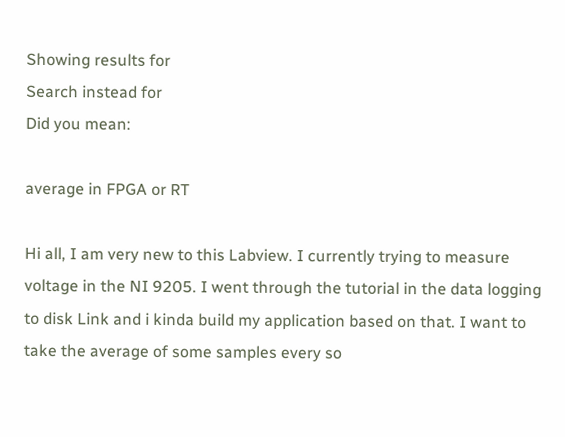Showing results for
Search instead for
Did you mean:

average in FPGA or RT

Hi all, I am very new to this Labview. I currently trying to measure voltage in the NI 9205. I went through the tutorial in the data logging to disk Link and i kinda build my application based on that. I want to take the average of some samples every so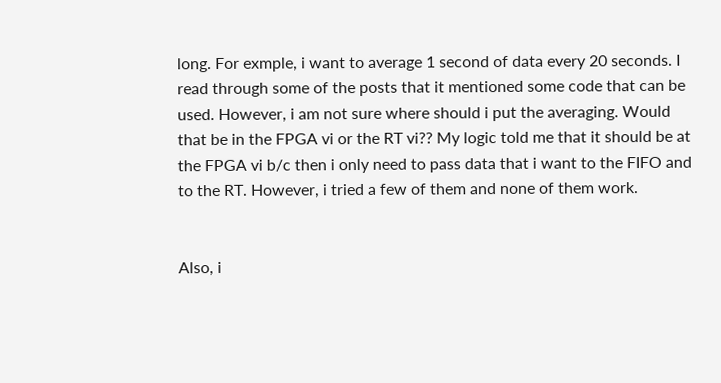long. For exmple, i want to average 1 second of data every 20 seconds. I read through some of the posts that it mentioned some code that can be used. However, i am not sure where should i put the averaging. Would that be in the FPGA vi or the RT vi?? My logic told me that it should be at the FPGA vi b/c then i only need to pass data that i want to the FIFO and to the RT. However, i tried a few of them and none of them work.


Also, i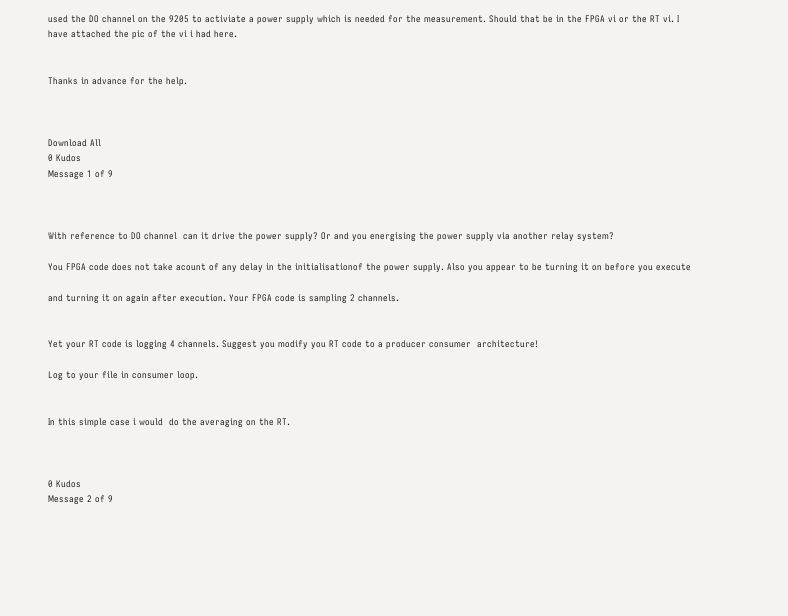used the DO channel on the 9205 to activiate a power supply which is needed for the measurement. Should that be in the FPGA vi or the RT vi. I have attached the pic of the vi i had here.


Thanks in advance for the help.



Download All
0 Kudos
Message 1 of 9



With reference to DO channel  can it drive the power supply? Or and you energising the power supply via another relay system?

You FPGA code does not take acount of any delay in the initialisationof the power supply. Also you appear to be turning it on before you execute

and turning it on again after execution. Your FPGA code is sampling 2 channels.


Yet your RT code is logging 4 channels. Suggest you modify you RT code to a producer consumer  architecture!

Log to your file in consumer loop.


In this simple case i would  do the averaging on the RT.



0 Kudos
Message 2 of 9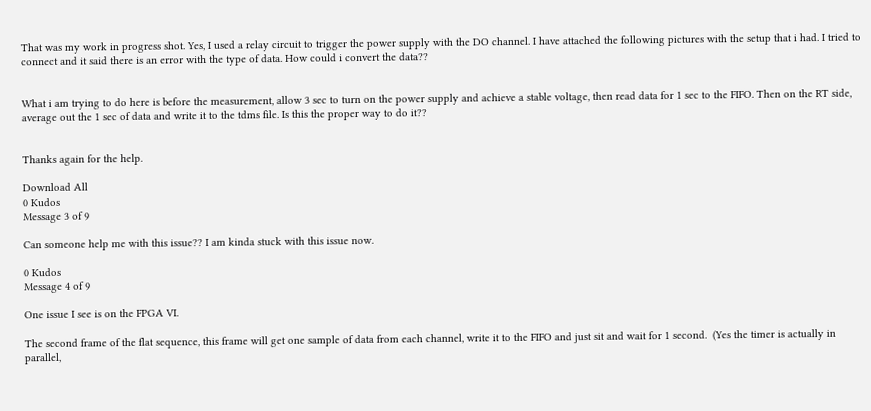That was my work in progress shot. Yes, I used a relay circuit to trigger the power supply with the DO channel. I have attached the following pictures with the setup that i had. I tried to connect and it said there is an error with the type of data. How could i convert the data??


What i am trying to do here is before the measurement, allow 3 sec to turn on the power supply and achieve a stable voltage, then read data for 1 sec to the FIFO. Then on the RT side, average out the 1 sec of data and write it to the tdms file. Is this the proper way to do it??


Thanks again for the help.

Download All
0 Kudos
Message 3 of 9

Can someone help me with this issue?? I am kinda stuck with this issue now.

0 Kudos
Message 4 of 9

One issue I see is on the FPGA VI.

The second frame of the flat sequence, this frame will get one sample of data from each channel, write it to the FIFO and just sit and wait for 1 second.  (Yes the timer is actually in parallel,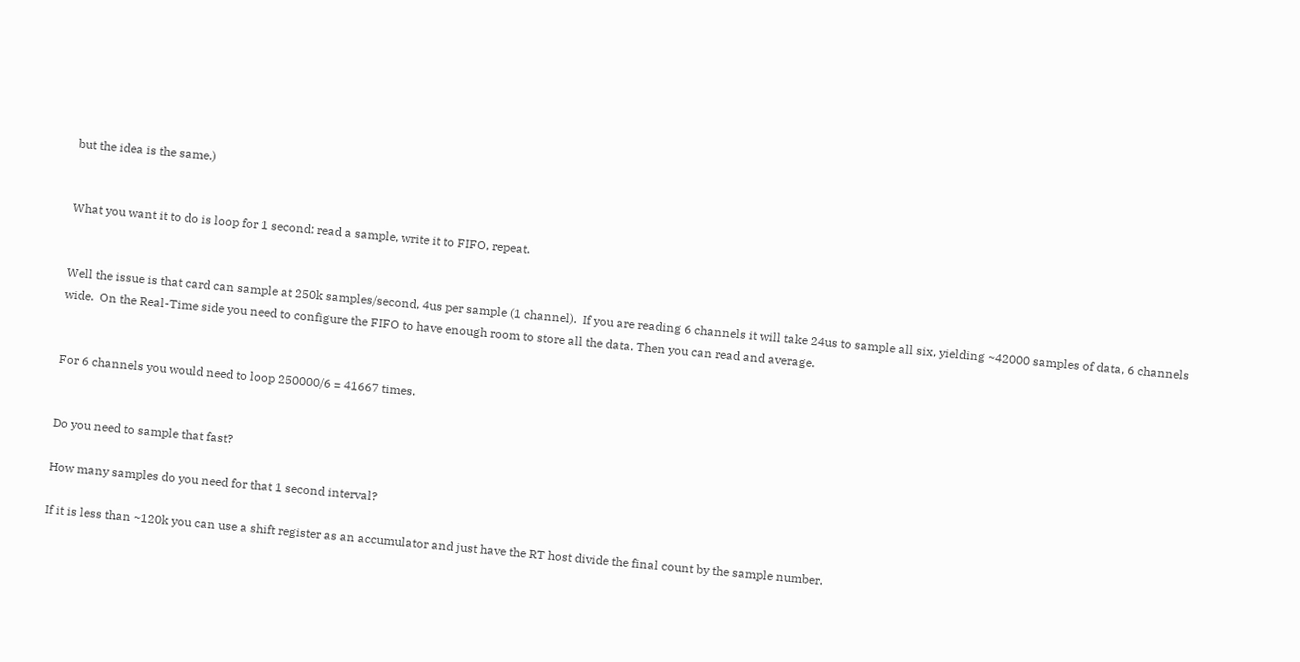but the idea is the same.)


What you want it to do is loop for 1 second: read a sample, write it to FIFO, repeat.


Well the issue is that card can sample at 250k samples/second, 4us per sample (1 channel).  If you are reading 6 channels it will take 24us to sample all six, yielding ~42000 samples of data, 6 channels wide.  On the Real-Time side you need to configure the FIFO to have enough room to store all the data. Then you can read and average.


For 6 channels you would need to loop 250000/6 = 41667 times.


Do you need to sample that fast?

How many samples do you need for that 1 second interval?

If it is less than ~120k you can use a shift register as an accumulator and just have the RT host divide the final count by the sample number.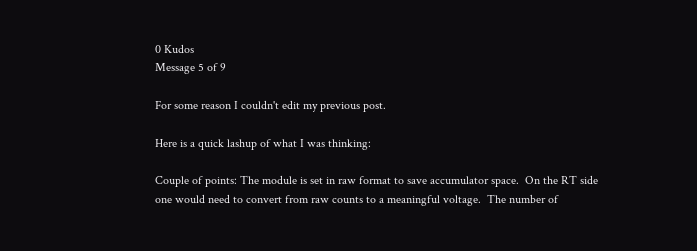0 Kudos
Message 5 of 9

For some reason I couldn't edit my previous post.

Here is a quick lashup of what I was thinking:

Couple of points: The module is set in raw format to save accumulator space.  On the RT side one would need to convert from raw counts to a meaningful voltage.  The number of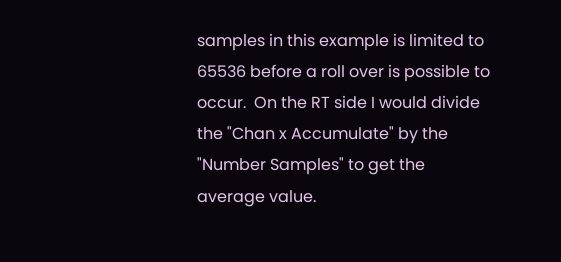samples in this example is limited to 65536 before a roll over is possible to occur.  On the RT side I would divide the "Chan x Accumulate" by the "Number Samples" to get the average value.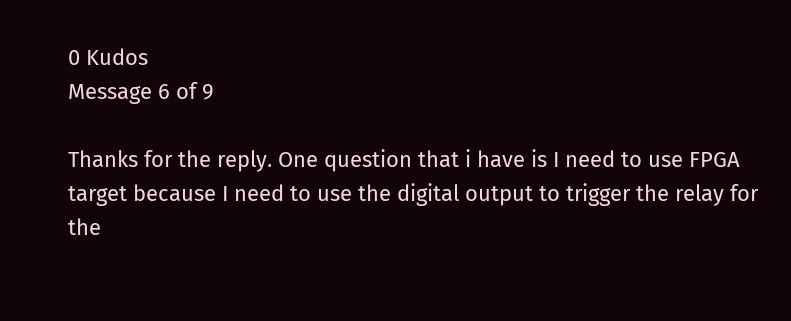0 Kudos
Message 6 of 9

Thanks for the reply. One question that i have is I need to use FPGA target because I need to use the digital output to trigger the relay for the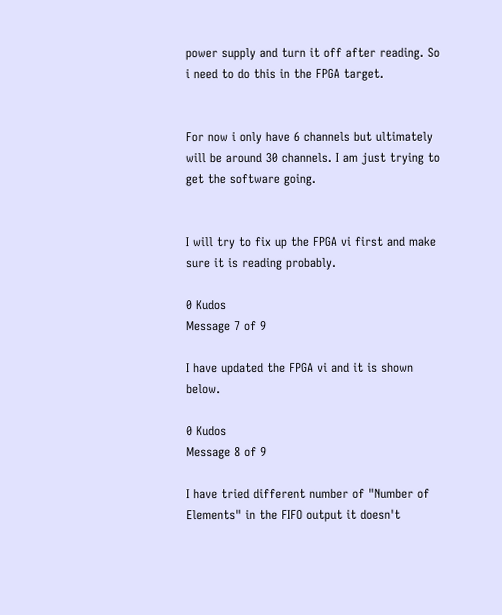power supply and turn it off after reading. So i need to do this in the FPGA target.


For now i only have 6 channels but ultimately will be around 30 channels. I am just trying to get the software going.


I will try to fix up the FPGA vi first and make sure it is reading probably.

0 Kudos
Message 7 of 9

I have updated the FPGA vi and it is shown below.

0 Kudos
Message 8 of 9

I have tried different number of "Number of Elements" in the FIFO output it doesn't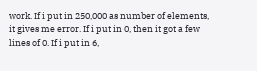work. If i put in 250,000 as number of elements, it gives me error. If i put in 0, then it got a few lines of 0. If i put in 6,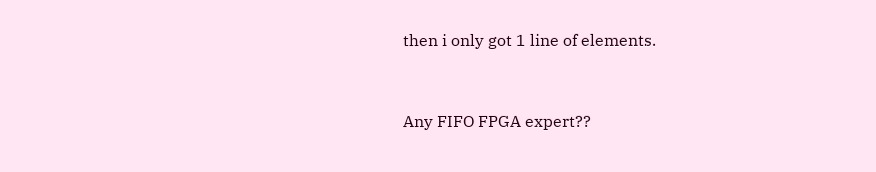then i only got 1 line of elements.


Any FIFO FPGA expert??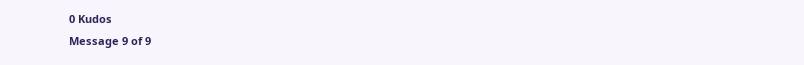0 Kudos
Message 9 of 9